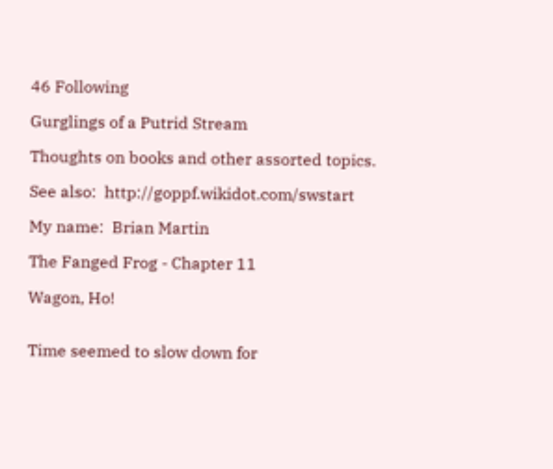46 Following

Gurglings of a Putrid Stream

Thoughts on books and other assorted topics.

See also:  http://goppf.wikidot.com/swstart

My name:  Brian Martin

The Fanged Frog - Chapter 11

Wagon, Ho!


Time seemed to slow down for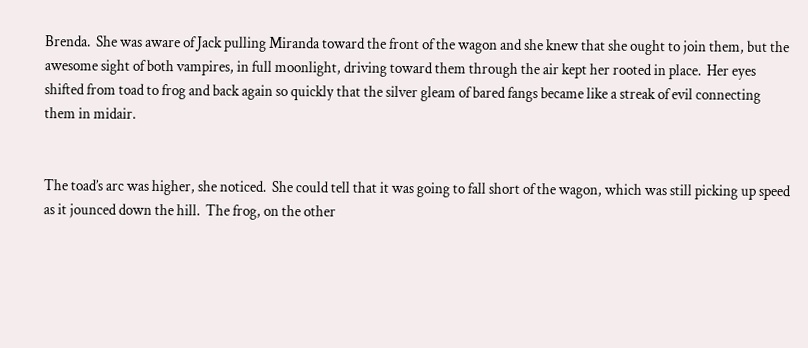Brenda.  She was aware of Jack pulling Miranda toward the front of the wagon and she knew that she ought to join them, but the awesome sight of both vampires, in full moonlight, driving toward them through the air kept her rooted in place.  Her eyes shifted from toad to frog and back again so quickly that the silver gleam of bared fangs became like a streak of evil connecting them in midair.


The toad’s arc was higher, she noticed.  She could tell that it was going to fall short of the wagon, which was still picking up speed as it jounced down the hill.  The frog, on the other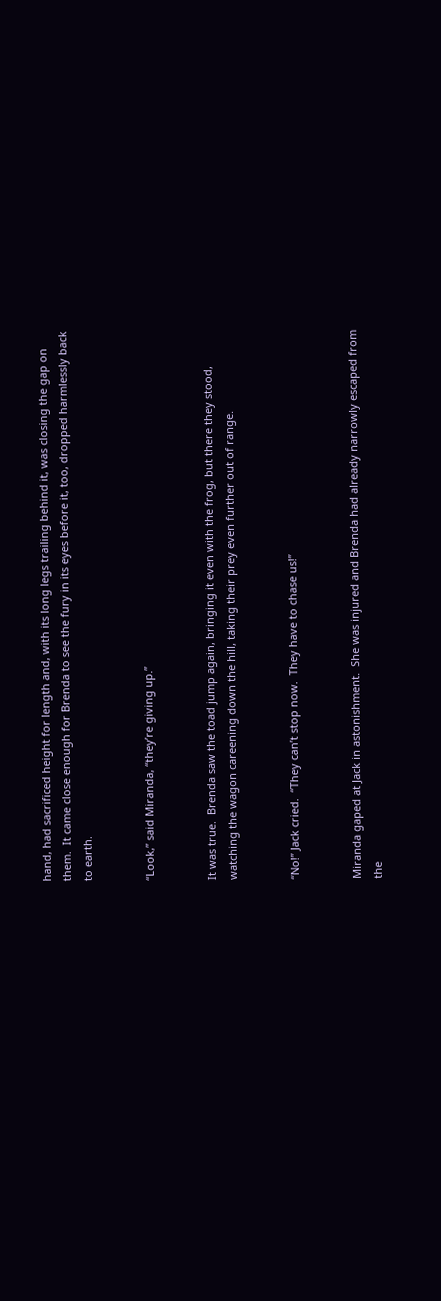hand, had sacrificed height for length and, with its long legs trailing behind it, was closing the gap on them.  It came close enough for Brenda to see the fury in its eyes before it, too, dropped harmlessly back to earth.


“Look,” said Miranda, “they’re giving up.”


It was true.  Brenda saw the toad jump again, bringing it even with the frog, but there they stood, watching the wagon careening down the hill, taking their prey even further out of range.


“No!” Jack cried.  “They can’t stop now.  They have to chase us!”


Miranda gaped at Jack in astonishment.  She was injured and Brenda had already narrowly escaped from the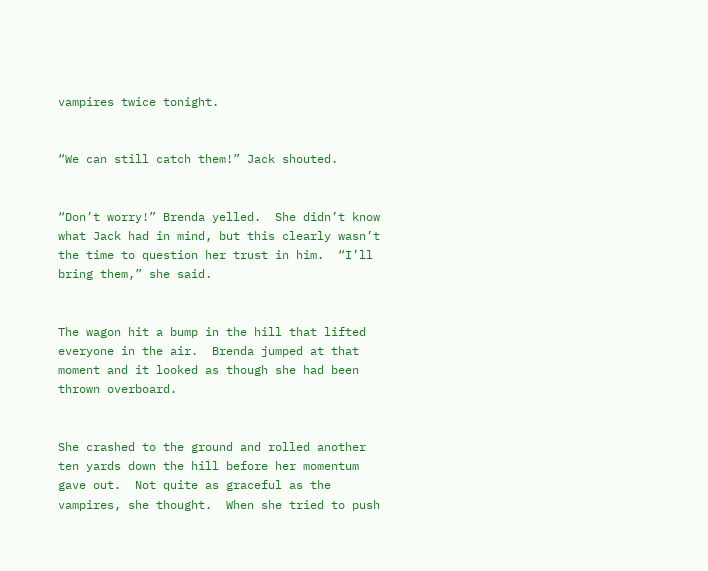vampires twice tonight.


“We can still catch them!” Jack shouted.


“Don’t worry!” Brenda yelled.  She didn’t know what Jack had in mind, but this clearly wasn’t the time to question her trust in him.  “I’ll bring them,” she said.


The wagon hit a bump in the hill that lifted everyone in the air.  Brenda jumped at that moment and it looked as though she had been thrown overboard.


She crashed to the ground and rolled another ten yards down the hill before her momentum gave out.  Not quite as graceful as the vampires, she thought.  When she tried to push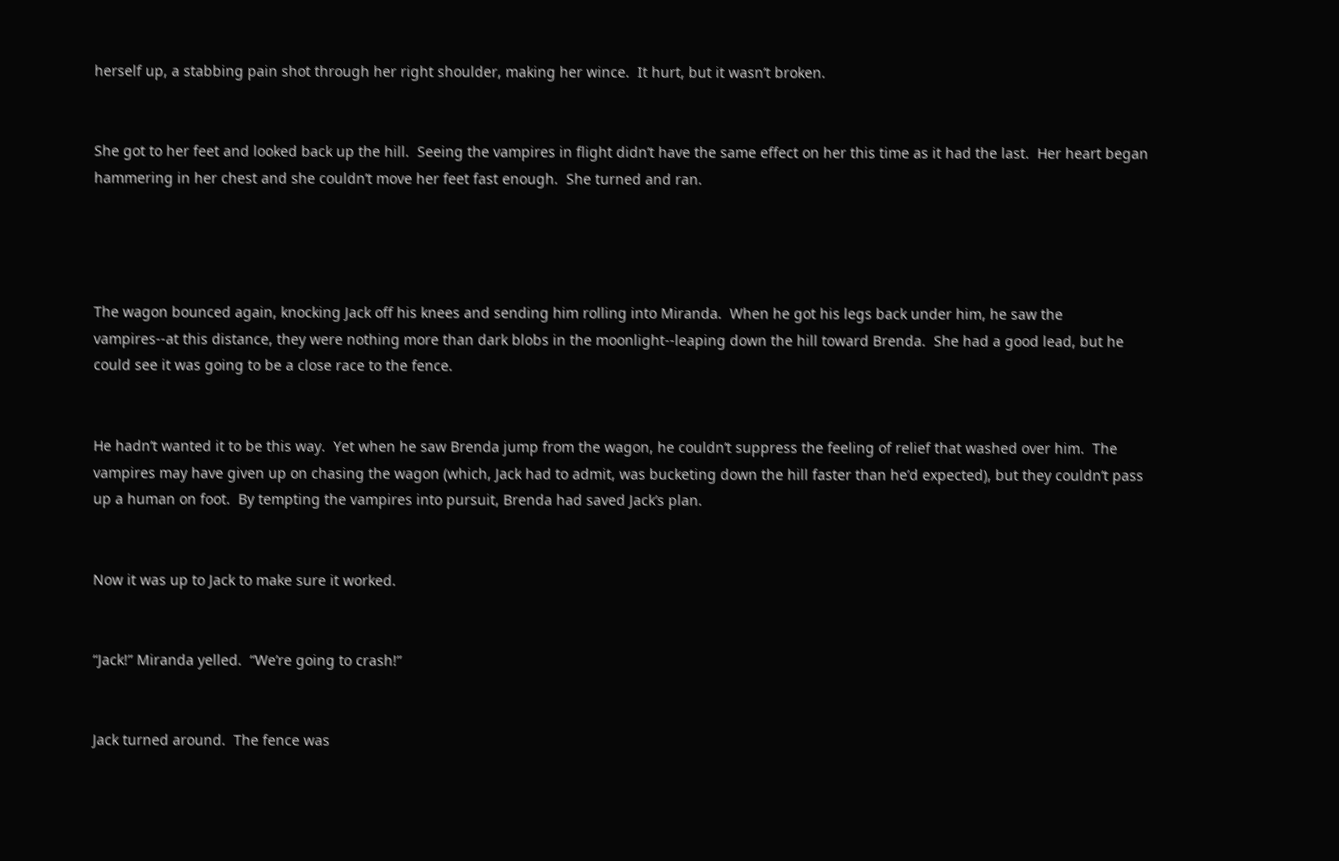herself up, a stabbing pain shot through her right shoulder, making her wince.  It hurt, but it wasn’t broken.


She got to her feet and looked back up the hill.  Seeing the vampires in flight didn’t have the same effect on her this time as it had the last.  Her heart began hammering in her chest and she couldn’t move her feet fast enough.  She turned and ran.




The wagon bounced again, knocking Jack off his knees and sending him rolling into Miranda.  When he got his legs back under him, he saw the vampires--at this distance, they were nothing more than dark blobs in the moonlight--leaping down the hill toward Brenda.  She had a good lead, but he could see it was going to be a close race to the fence.


He hadn’t wanted it to be this way.  Yet when he saw Brenda jump from the wagon, he couldn’t suppress the feeling of relief that washed over him.  The vampires may have given up on chasing the wagon (which, Jack had to admit, was bucketing down the hill faster than he’d expected), but they couldn’t pass up a human on foot.  By tempting the vampires into pursuit, Brenda had saved Jack’s plan.


Now it was up to Jack to make sure it worked.


“Jack!” Miranda yelled.  “We’re going to crash!”


Jack turned around.  The fence was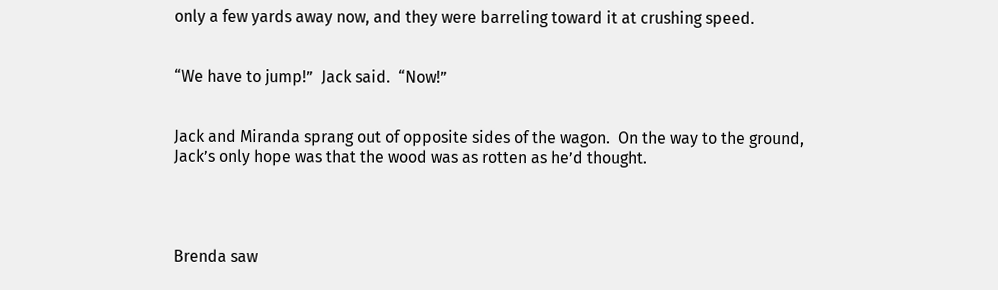only a few yards away now, and they were barreling toward it at crushing speed.


“We have to jump!”  Jack said.  “Now!”


Jack and Miranda sprang out of opposite sides of the wagon.  On the way to the ground, Jack’s only hope was that the wood was as rotten as he’d thought.




Brenda saw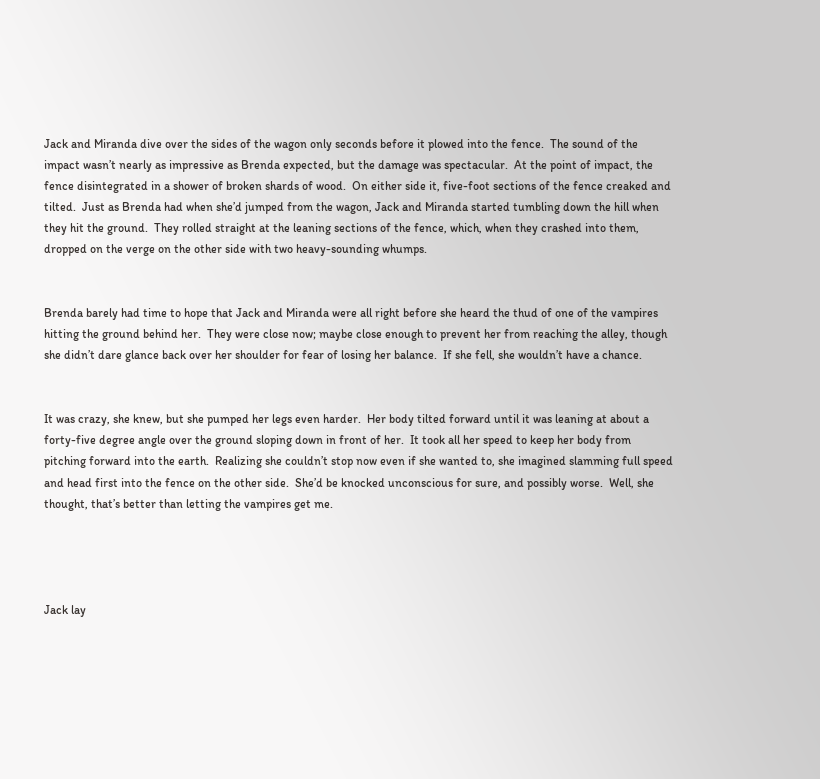Jack and Miranda dive over the sides of the wagon only seconds before it plowed into the fence.  The sound of the impact wasn’t nearly as impressive as Brenda expected, but the damage was spectacular.  At the point of impact, the fence disintegrated in a shower of broken shards of wood.  On either side it, five-foot sections of the fence creaked and tilted.  Just as Brenda had when she’d jumped from the wagon, Jack and Miranda started tumbling down the hill when they hit the ground.  They rolled straight at the leaning sections of the fence, which, when they crashed into them, dropped on the verge on the other side with two heavy-sounding whumps.


Brenda barely had time to hope that Jack and Miranda were all right before she heard the thud of one of the vampires hitting the ground behind her.  They were close now; maybe close enough to prevent her from reaching the alley, though she didn’t dare glance back over her shoulder for fear of losing her balance.  If she fell, she wouldn’t have a chance.


It was crazy, she knew, but she pumped her legs even harder.  Her body tilted forward until it was leaning at about a forty-five degree angle over the ground sloping down in front of her.  It took all her speed to keep her body from pitching forward into the earth.  Realizing she couldn’t stop now even if she wanted to, she imagined slamming full speed and head first into the fence on the other side.  She’d be knocked unconscious for sure, and possibly worse.  Well, she thought, that’s better than letting the vampires get me.




Jack lay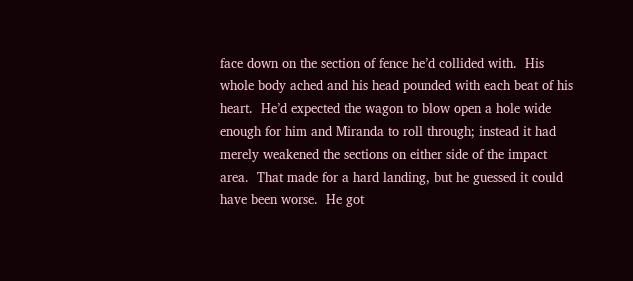face down on the section of fence he’d collided with.  His whole body ached and his head pounded with each beat of his heart.  He’d expected the wagon to blow open a hole wide enough for him and Miranda to roll through; instead it had merely weakened the sections on either side of the impact area.  That made for a hard landing, but he guessed it could have been worse.  He got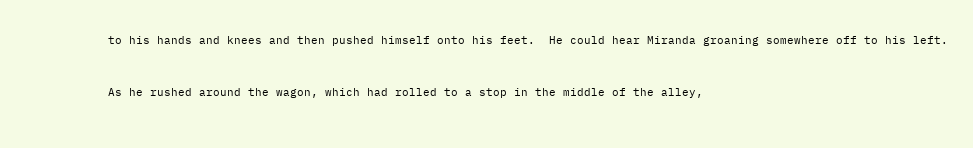to his hands and knees and then pushed himself onto his feet.  He could hear Miranda groaning somewhere off to his left.


As he rushed around the wagon, which had rolled to a stop in the middle of the alley,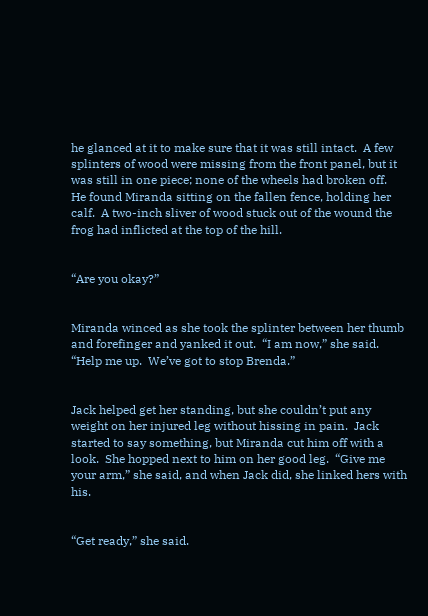he glanced at it to make sure that it was still intact.  A few splinters of wood were missing from the front panel, but it was still in one piece; none of the wheels had broken off.  He found Miranda sitting on the fallen fence, holding her calf.  A two-inch sliver of wood stuck out of the wound the frog had inflicted at the top of the hill.


“Are you okay?”


Miranda winced as she took the splinter between her thumb and forefinger and yanked it out.  “I am now,” she said.  “Help me up.  We’ve got to stop Brenda.”


Jack helped get her standing, but she couldn’t put any weight on her injured leg without hissing in pain.  Jack started to say something, but Miranda cut him off with a look.  She hopped next to him on her good leg.  “Give me your arm,” she said, and when Jack did, she linked hers with his.


“Get ready,” she said.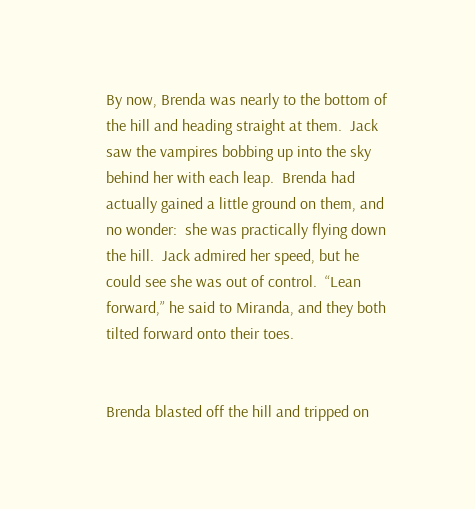By now, Brenda was nearly to the bottom of the hill and heading straight at them.  Jack saw the vampires bobbing up into the sky behind her with each leap.  Brenda had actually gained a little ground on them, and no wonder:  she was practically flying down the hill.  Jack admired her speed, but he could see she was out of control.  “Lean forward,” he said to Miranda, and they both tilted forward onto their toes.


Brenda blasted off the hill and tripped on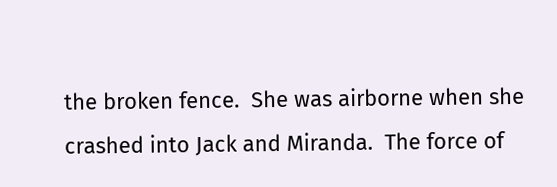the broken fence.  She was airborne when she crashed into Jack and Miranda.  The force of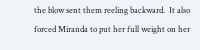the blow sent them reeling backward.  It also forced Miranda to put her full weight on her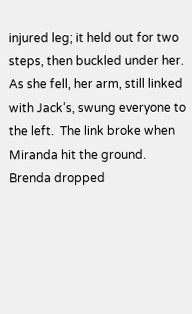injured leg; it held out for two steps, then buckled under her.  As she fell, her arm, still linked with Jack’s, swung everyone to the left.  The link broke when Miranda hit the ground.  Brenda dropped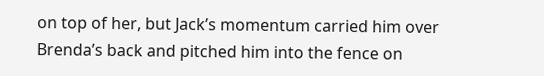on top of her, but Jack’s momentum carried him over Brenda’s back and pitched him into the fence on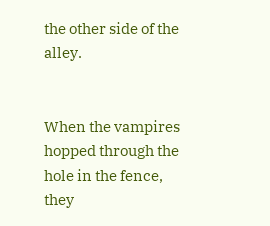the other side of the alley.


When the vampires hopped through the hole in the fence, they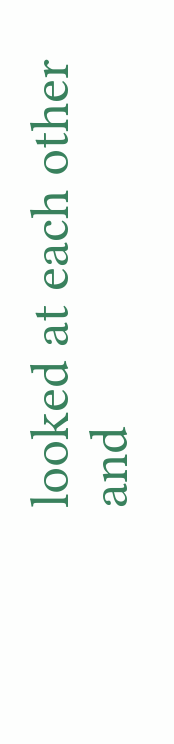looked at each other and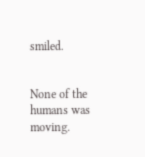smiled.


None of the humans was moving.